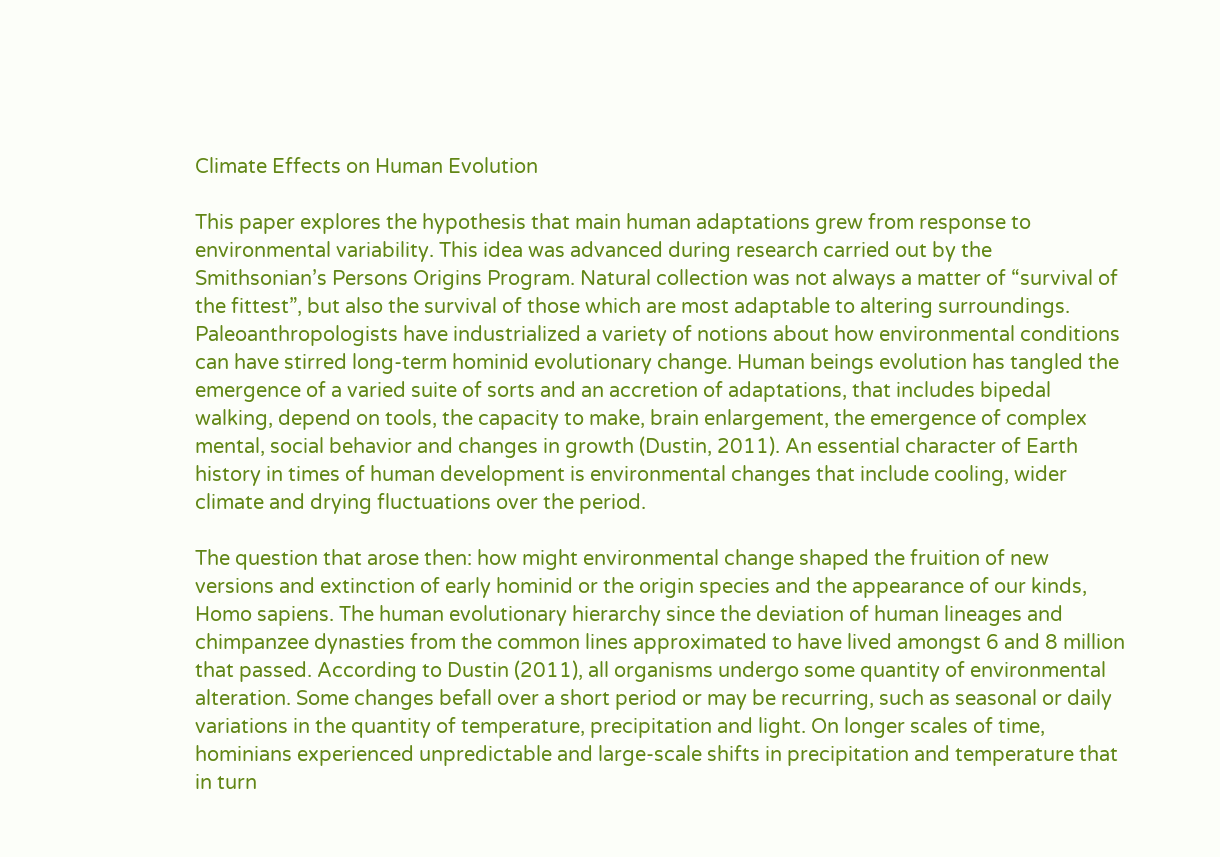Climate Effects on Human Evolution

This paper explores the hypothesis that main human adaptations grew from response to environmental variability. This idea was advanced during research carried out by the Smithsonian’s Persons Origins Program. Natural collection was not always a matter of “survival of the fittest”, but also the survival of those which are most adaptable to altering surroundings. Paleoanthropologists have industrialized a variety of notions about how environmental conditions can have stirred long-term hominid evolutionary change. Human beings evolution has tangled the emergence of a varied suite of sorts and an accretion of adaptations, that includes bipedal walking, depend on tools, the capacity to make, brain enlargement, the emergence of complex mental, social behavior and changes in growth (Dustin, 2011). An essential character of Earth history in times of human development is environmental changes that include cooling, wider climate and drying fluctuations over the period.

The question that arose then: how might environmental change shaped the fruition of new versions and extinction of early hominid or the origin species and the appearance of our kinds, Homo sapiens. The human evolutionary hierarchy since the deviation of human lineages and chimpanzee dynasties from the common lines approximated to have lived amongst 6 and 8 million that passed. According to Dustin (2011), all organisms undergo some quantity of environmental alteration. Some changes befall over a short period or may be recurring, such as seasonal or daily variations in the quantity of temperature, precipitation and light. On longer scales of time, hominians experienced unpredictable and large-scale shifts in precipitation and temperature that in turn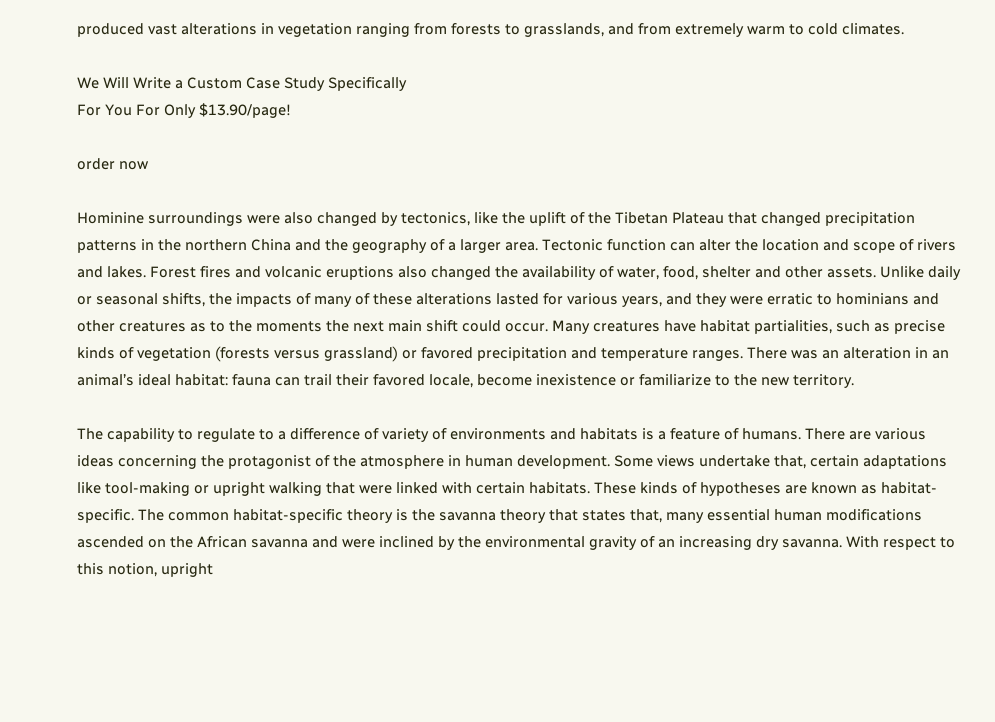produced vast alterations in vegetation ranging from forests to grasslands, and from extremely warm to cold climates.

We Will Write a Custom Case Study Specifically
For You For Only $13.90/page!

order now

Hominine surroundings were also changed by tectonics, like the uplift of the Tibetan Plateau that changed precipitation patterns in the northern China and the geography of a larger area. Tectonic function can alter the location and scope of rivers and lakes. Forest fires and volcanic eruptions also changed the availability of water, food, shelter and other assets. Unlike daily or seasonal shifts, the impacts of many of these alterations lasted for various years, and they were erratic to hominians and other creatures as to the moments the next main shift could occur. Many creatures have habitat partialities, such as precise kinds of vegetation (forests versus grassland) or favored precipitation and temperature ranges. There was an alteration in an animal’s ideal habitat: fauna can trail their favored locale, become inexistence or familiarize to the new territory.

The capability to regulate to a difference of variety of environments and habitats is a feature of humans. There are various ideas concerning the protagonist of the atmosphere in human development. Some views undertake that, certain adaptations like tool-making or upright walking that were linked with certain habitats. These kinds of hypotheses are known as habitat-specific. The common habitat-specific theory is the savanna theory that states that, many essential human modifications ascended on the African savanna and were inclined by the environmental gravity of an increasing dry savanna. With respect to this notion, upright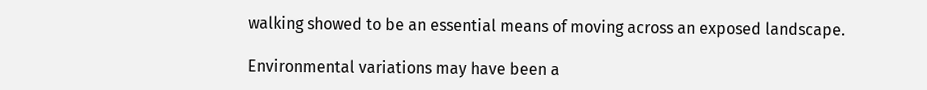walking showed to be an essential means of moving across an exposed landscape.

Environmental variations may have been a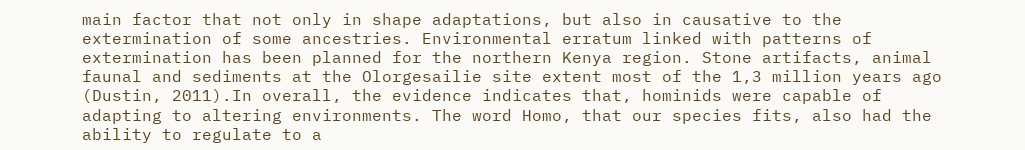main factor that not only in shape adaptations, but also in causative to the extermination of some ancestries. Environmental erratum linked with patterns of extermination has been planned for the northern Kenya region. Stone artifacts, animal faunal and sediments at the Olorgesailie site extent most of the 1,3 million years ago (Dustin, 2011).In overall, the evidence indicates that, hominids were capable of adapting to altering environments. The word Homo, that our species fits, also had the ability to regulate to a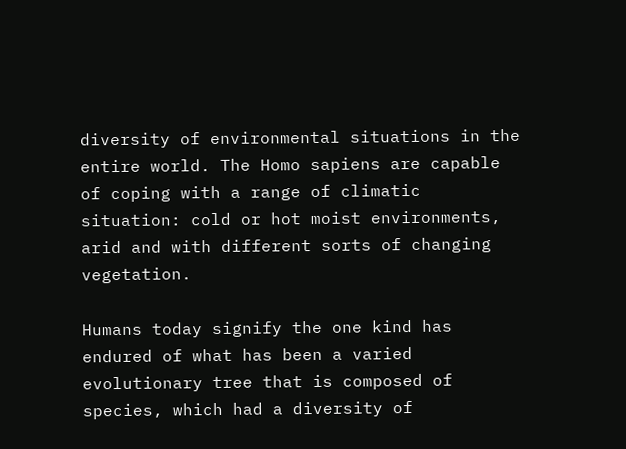diversity of environmental situations in the entire world. The Homo sapiens are capable of coping with a range of climatic situation: cold or hot moist environments, arid and with different sorts of changing vegetation.

Humans today signify the one kind has endured of what has been a varied evolutionary tree that is composed of species, which had a diversity of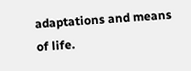adaptations and means of life.